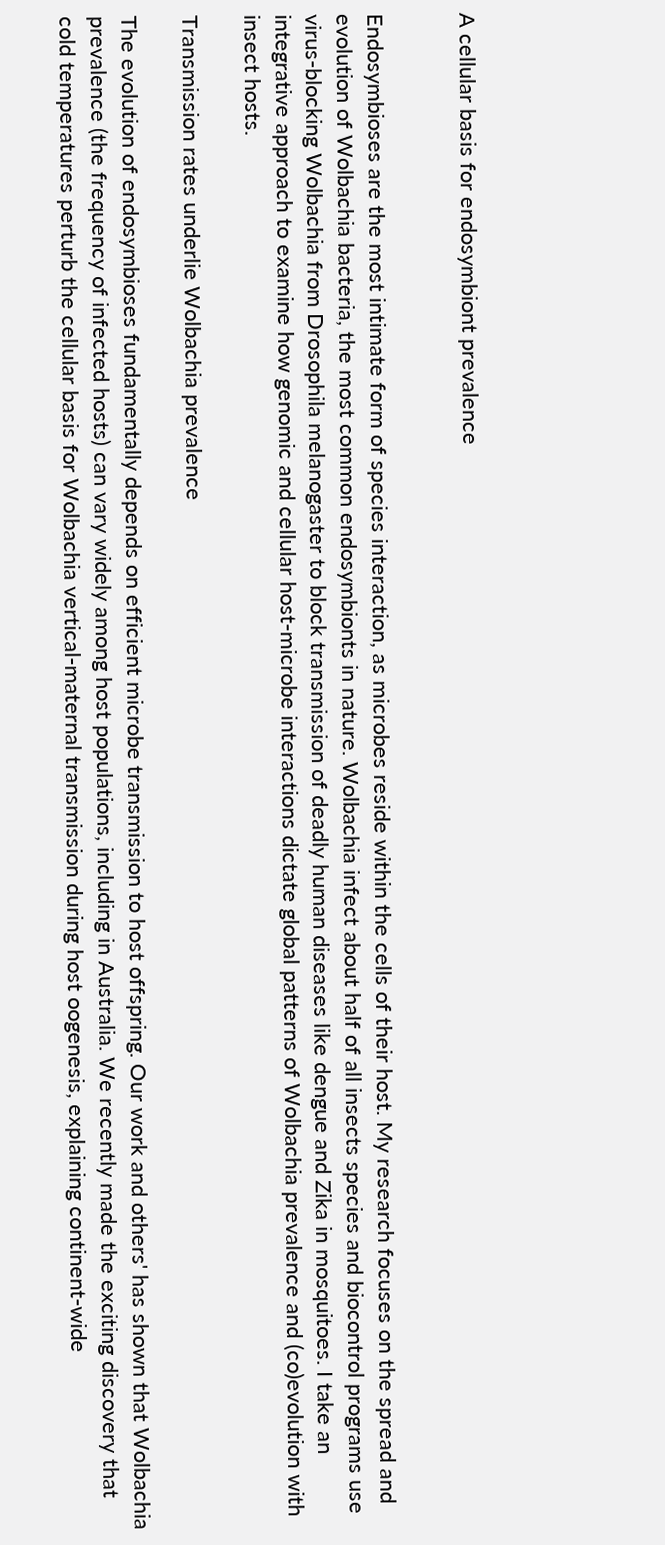A cellular basis for endosymbiont prevalence


Endosymbioses are the most intimate form of species interaction, as microbes reside within the cells of their host. My research focuses on the spread and evolution of Wolbachia bacteria, the most common endosymbionts in nature. Wolbachia infect about half of all insects species and biocontrol programs use virus-blocking Wolbachia from Drosophila melanogaster to block transmission of deadly human diseases like dengue and Zika in mosquitoes. I take an integrative approach to examine how genomic and cellular host-microbe interactions dictate global patterns of Wolbachia prevalence and (co)evolution with insect hosts.

Transmission rates underlie Wolbachia prevalence

The evolution of endosymbioses fundamentally depends on efficient microbe transmission to host offspring. Our work and others' has shown that Wolbachia prevalence (the frequency of infected hosts) can vary widely among host populations, including in Australia. We recently made the exciting discovery that cold temperatures perturb the cellular basis for Wolbachia vertical-maternal transmission during host oogenesis, explaining continent-wide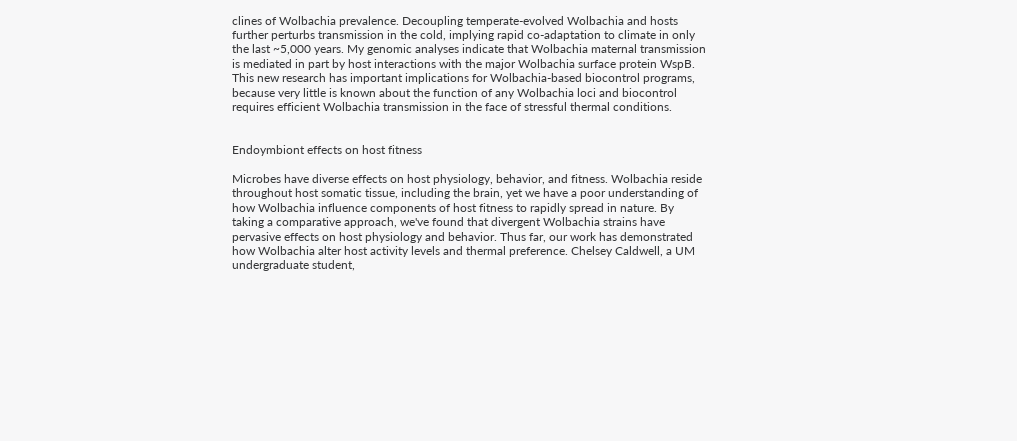clines of Wolbachia prevalence. Decoupling temperate-evolved Wolbachia and hosts further perturbs transmission in the cold, implying rapid co-adaptation to climate in only the last ~5,000 years. My genomic analyses indicate that Wolbachia maternal transmission is mediated in part by host interactions with the major Wolbachia surface protein WspB. This new research has important implications for Wolbachia-based biocontrol programs, because very little is known about the function of any Wolbachia loci and biocontrol requires efficient Wolbachia transmission in the face of stressful thermal conditions.


Endoymbiont effects on host fitness

Microbes have diverse effects on host physiology, behavior, and fitness. Wolbachia reside throughout host somatic tissue, including the brain, yet we have a poor understanding of how Wolbachia influence components of host fitness to rapidly spread in nature. By taking a comparative approach, we've found that divergent Wolbachia strains have pervasive effects on host physiology and behavior. Thus far, our work has demonstrated how Wolbachia alter host activity levels and thermal preference. Chelsey Caldwell, a UM undergraduate student,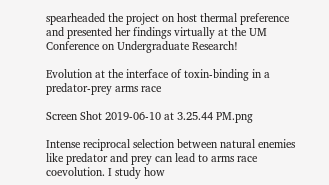spearheaded the project on host thermal preference and presented her findings virtually at the UM Conference on Undergraduate Research!

Evolution at the interface of toxin-binding in a predator-prey arms race

Screen Shot 2019-06-10 at 3.25.44 PM.png

Intense reciprocal selection between natural enemies like predator and prey can lead to arms race coevolution. I study how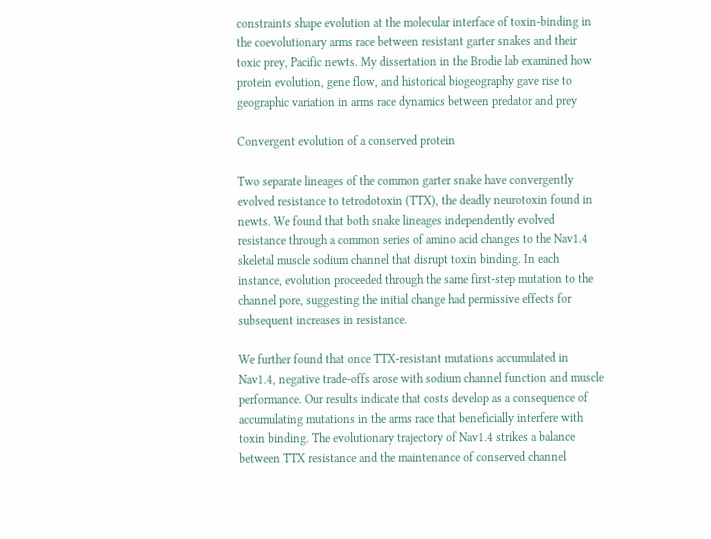constraints shape evolution at the molecular interface of toxin-binding in the coevolutionary arms race between resistant garter snakes and their toxic prey, Pacific newts. My dissertation in the Brodie lab examined how protein evolution, gene flow, and historical biogeography gave rise to geographic variation in arms race dynamics between predator and prey

Convergent evolution of a conserved protein

Two separate lineages of the common garter snake have convergently evolved resistance to tetrodotoxin (TTX), the deadly neurotoxin found in newts. We found that both snake lineages independently evolved resistance through a common series of amino acid changes to the Nav1.4 skeletal muscle sodium channel that disrupt toxin binding. In each instance, evolution proceeded through the same first-step mutation to the channel pore, suggesting the initial change had permissive effects for subsequent increases in resistance.

We further found that once TTX-resistant mutations accumulated in Nav1.4, negative trade-offs arose with sodium channel function and muscle performance. Our results indicate that costs develop as a consequence of accumulating mutations in the arms race that beneficially interfere with toxin binding. The evolutionary trajectory of Nav1.4 strikes a balance between TTX resistance and the maintenance of conserved channel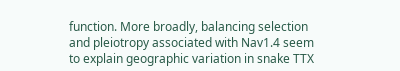function. More broadly, balancing selection and pleiotropy associated with Nav1.4 seem to explain geographic variation in snake TTX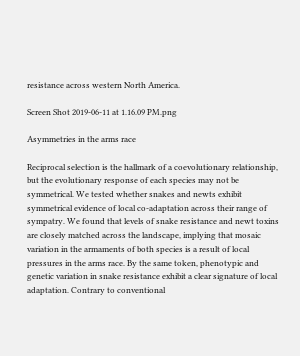resistance across western North America.

Screen Shot 2019-06-11 at 1.16.09 PM.png

Asymmetries in the arms race

Reciprocal selection is the hallmark of a coevolutionary relationship, but the evolutionary response of each species may not be symmetrical. We tested whether snakes and newts exhibit symmetrical evidence of local co-adaptation across their range of sympatry. We found that levels of snake resistance and newt toxins are closely matched across the landscape, implying that mosaic variation in the armaments of both species is a result of local pressures in the arms race. By the same token, phenotypic and genetic variation in snake resistance exhibit a clear signature of local adaptation. Contrary to conventional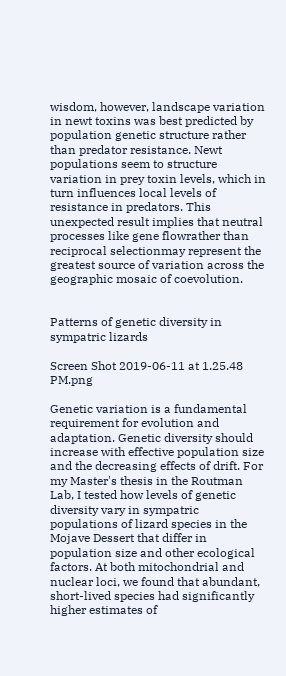wisdom, however, landscape variation in newt toxins was best predicted by population genetic structure rather than predator resistance. Newt populations seem to structure variation in prey toxin levels, which in turn influences local levels of resistance in predators. This unexpected result implies that neutral processes like gene flowrather than reciprocal selectionmay represent the greatest source of variation across the geographic mosaic of coevolution.


Patterns of genetic diversity in sympatric lizards

Screen Shot 2019-06-11 at 1.25.48 PM.png

Genetic variation is a fundamental requirement for evolution and adaptation. Genetic diversity should increase with effective population size and the decreasing effects of drift. For my Master's thesis in the Routman Lab, I tested how levels of genetic diversity vary in sympatric populations of lizard species in the Mojave Dessert that differ in population size and other ecological factors. At both mitochondrial and nuclear loci, we found that abundant, short-lived species had significantly higher estimates of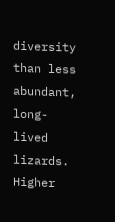diversity than less abundant, long-lived lizards. Higher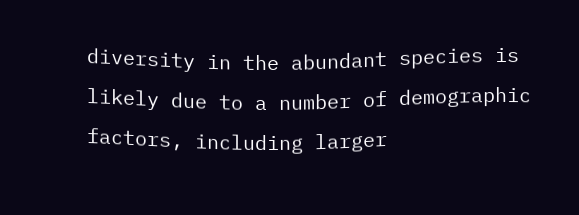diversity in the abundant species is likely due to a number of demographic factors, including larger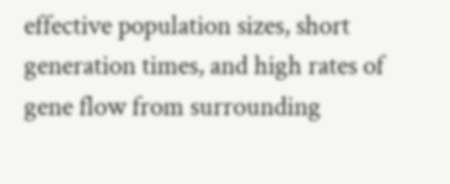effective population sizes, short generation times, and high rates of gene flow from surrounding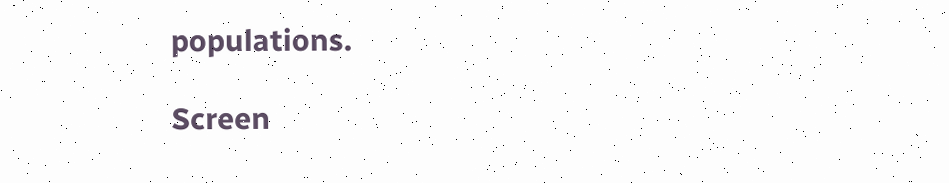populations.

Screen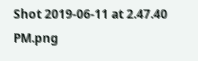Shot 2019-06-11 at 2.47.40 PM.png